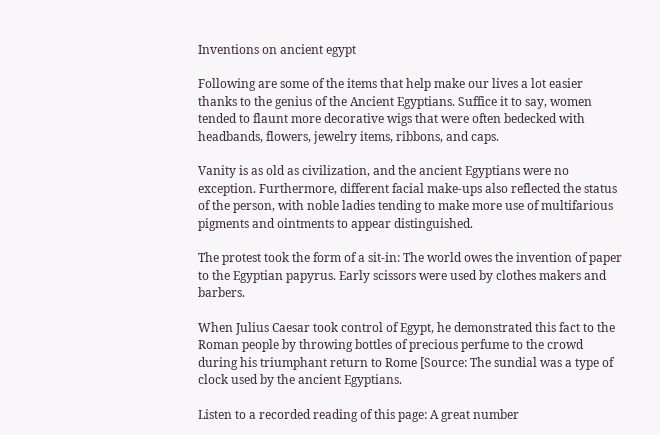Inventions on ancient egypt

Following are some of the items that help make our lives a lot easier thanks to the genius of the Ancient Egyptians. Suffice it to say, women tended to flaunt more decorative wigs that were often bedecked with headbands, flowers, jewelry items, ribbons, and caps.

Vanity is as old as civilization, and the ancient Egyptians were no exception. Furthermore, different facial make-ups also reflected the status of the person, with noble ladies tending to make more use of multifarious pigments and ointments to appear distinguished.

The protest took the form of a sit-in: The world owes the invention of paper to the Egyptian papyrus. Early scissors were used by clothes makers and barbers.

When Julius Caesar took control of Egypt, he demonstrated this fact to the Roman people by throwing bottles of precious perfume to the crowd during his triumphant return to Rome [Source: The sundial was a type of clock used by the ancient Egyptians.

Listen to a recorded reading of this page: A great number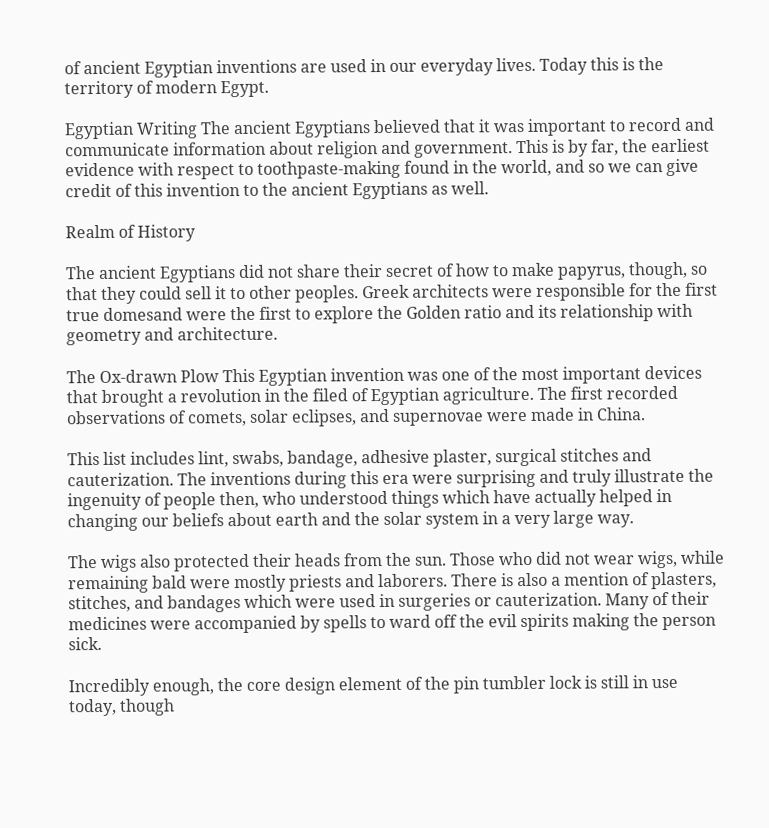of ancient Egyptian inventions are used in our everyday lives. Today this is the territory of modern Egypt.

Egyptian Writing The ancient Egyptians believed that it was important to record and communicate information about religion and government. This is by far, the earliest evidence with respect to toothpaste-making found in the world, and so we can give credit of this invention to the ancient Egyptians as well.

Realm of History

The ancient Egyptians did not share their secret of how to make papyrus, though, so that they could sell it to other peoples. Greek architects were responsible for the first true domesand were the first to explore the Golden ratio and its relationship with geometry and architecture.

The Ox-drawn Plow This Egyptian invention was one of the most important devices that brought a revolution in the filed of Egyptian agriculture. The first recorded observations of comets, solar eclipses, and supernovae were made in China.

This list includes lint, swabs, bandage, adhesive plaster, surgical stitches and cauterization. The inventions during this era were surprising and truly illustrate the ingenuity of people then, who understood things which have actually helped in changing our beliefs about earth and the solar system in a very large way.

The wigs also protected their heads from the sun. Those who did not wear wigs, while remaining bald were mostly priests and laborers. There is also a mention of plasters, stitches, and bandages which were used in surgeries or cauterization. Many of their medicines were accompanied by spells to ward off the evil spirits making the person sick.

Incredibly enough, the core design element of the pin tumbler lock is still in use today, though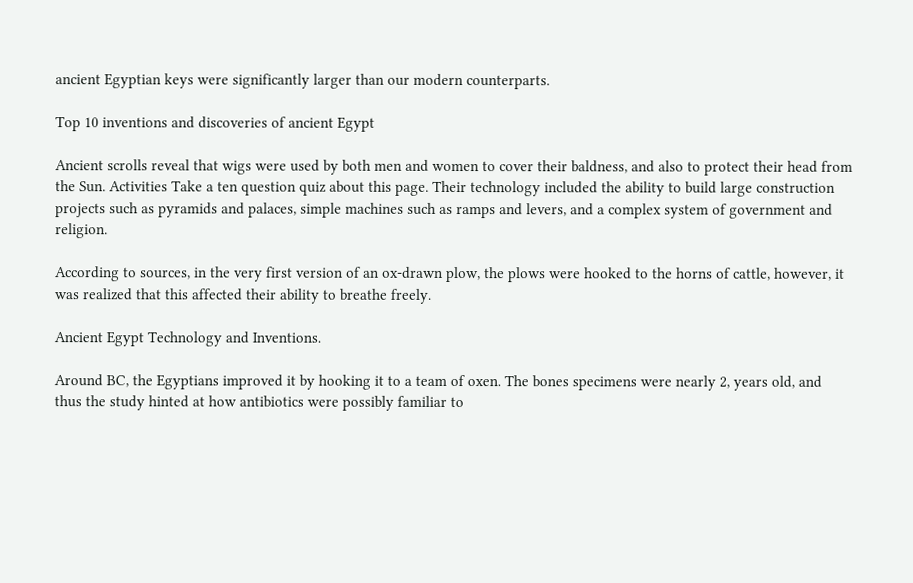ancient Egyptian keys were significantly larger than our modern counterparts.

Top 10 inventions and discoveries of ancient Egypt

Ancient scrolls reveal that wigs were used by both men and women to cover their baldness, and also to protect their head from the Sun. Activities Take a ten question quiz about this page. Their technology included the ability to build large construction projects such as pyramids and palaces, simple machines such as ramps and levers, and a complex system of government and religion.

According to sources, in the very first version of an ox-drawn plow, the plows were hooked to the horns of cattle, however, it was realized that this affected their ability to breathe freely.

Ancient Egypt Technology and Inventions.

Around BC, the Egyptians improved it by hooking it to a team of oxen. The bones specimens were nearly 2, years old, and thus the study hinted at how antibiotics were possibly familiar to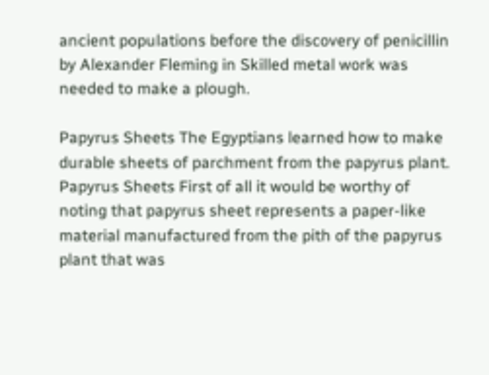ancient populations before the discovery of penicillin by Alexander Fleming in Skilled metal work was needed to make a plough.

Papyrus Sheets The Egyptians learned how to make durable sheets of parchment from the papyrus plant. Papyrus Sheets First of all it would be worthy of noting that papyrus sheet represents a paper-like material manufactured from the pith of the papyrus plant that was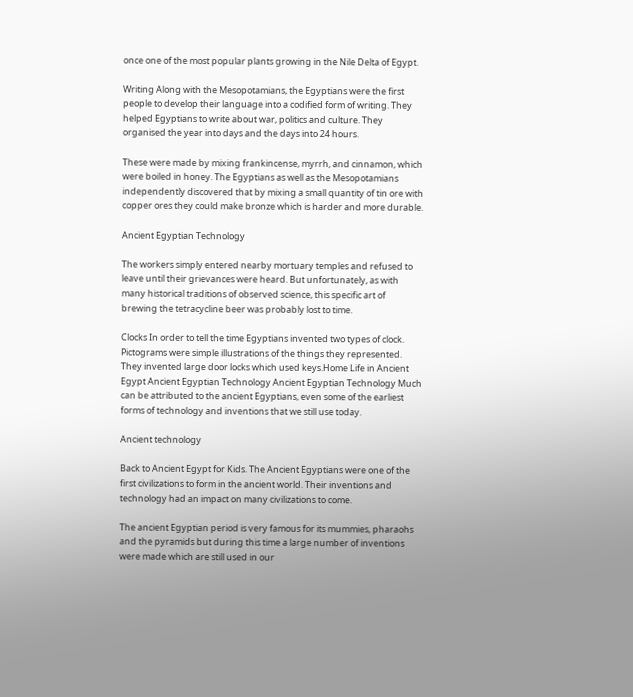once one of the most popular plants growing in the Nile Delta of Egypt.

Writing Along with the Mesopotamians, the Egyptians were the first people to develop their language into a codified form of writing. They helped Egyptians to write about war, politics and culture. They organised the year into days and the days into 24 hours.

These were made by mixing frankincense, myrrh, and cinnamon, which were boiled in honey. The Egyptians as well as the Mesopotamians independently discovered that by mixing a small quantity of tin ore with copper ores they could make bronze which is harder and more durable.

Ancient Egyptian Technology

The workers simply entered nearby mortuary temples and refused to leave until their grievances were heard. But unfortunately, as with many historical traditions of observed science, this specific art of brewing the tetracycline beer was probably lost to time.

Clocks In order to tell the time Egyptians invented two types of clock. Pictograms were simple illustrations of the things they represented. They invented large door locks which used keys.Home Life in Ancient Egypt Ancient Egyptian Technology Ancient Egyptian Technology Much can be attributed to the ancient Egyptians, even some of the earliest forms of technology and inventions that we still use today.

Ancient technology

Back to Ancient Egypt for Kids. The Ancient Egyptians were one of the first civilizations to form in the ancient world. Their inventions and technology had an impact on many civilizations to come.

The ancient Egyptian period is very famous for its mummies, pharaohs and the pyramids but during this time a large number of inventions were made which are still used in our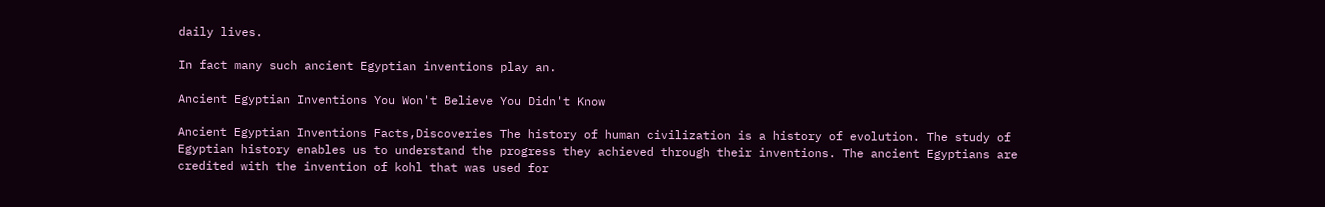daily lives.

In fact many such ancient Egyptian inventions play an.

Ancient Egyptian Inventions You Won't Believe You Didn't Know

Ancient Egyptian Inventions Facts,Discoveries The history of human civilization is a history of evolution. The study of Egyptian history enables us to understand the progress they achieved through their inventions. The ancient Egyptians are credited with the invention of kohl that was used for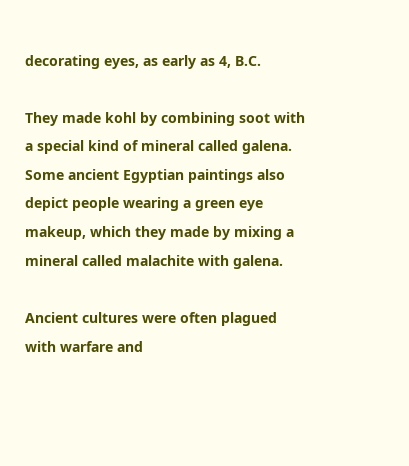decorating eyes, as early as 4, B.C.

They made kohl by combining soot with a special kind of mineral called galena. Some ancient Egyptian paintings also depict people wearing a green eye makeup, which they made by mixing a mineral called malachite with galena.

Ancient cultures were often plagued with warfare and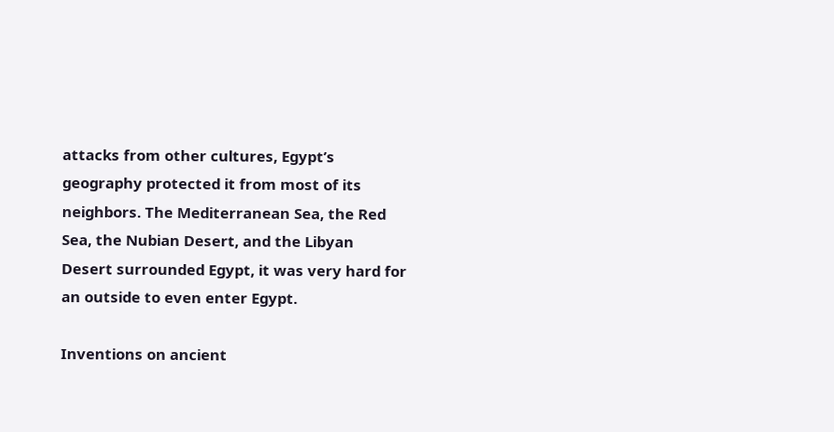attacks from other cultures, Egypt’s geography protected it from most of its neighbors. The Mediterranean Sea, the Red Sea, the Nubian Desert, and the Libyan Desert surrounded Egypt, it was very hard for an outside to even enter Egypt.

Inventions on ancient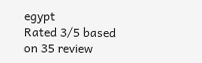egypt
Rated 3/5 based on 35 review